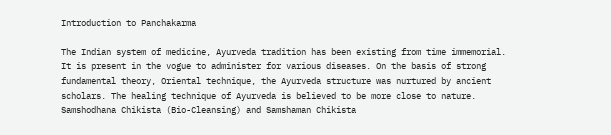Introduction to Panchakarma

The Indian system of medicine, Ayurveda tradition has been existing from time immemorial. It is present in the vogue to administer for various diseases. On the basis of strong fundamental theory, Oriental technique, the Ayurveda structure was nurtured by ancient scholars. The healing technique of Ayurveda is believed to be more close to nature. Samshodhana Chikista (Bio-Cleansing) and Samshaman Chikista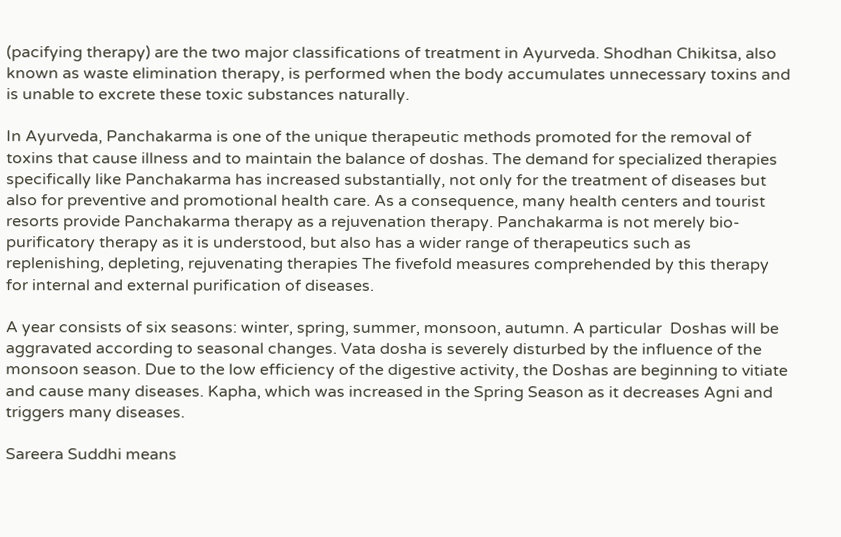(pacifying therapy) are the two major classifications of treatment in Ayurveda. Shodhan Chikitsa, also known as waste elimination therapy, is performed when the body accumulates unnecessary toxins and is unable to excrete these toxic substances naturally.

In Ayurveda, Panchakarma is one of the unique therapeutic methods promoted for the removal of toxins that cause illness and to maintain the balance of doshas. The demand for specialized therapies specifically like Panchakarma has increased substantially, not only for the treatment of diseases but also for preventive and promotional health care. As a consequence, many health centers and tourist resorts provide Panchakarma therapy as a rejuvenation therapy. Panchakarma is not merely bio-purificatory therapy as it is understood, but also has a wider range of therapeutics such as replenishing, depleting, rejuvenating therapies The fivefold measures comprehended by this therapy for internal and external purification of diseases.

A year consists of six seasons: winter, spring, summer, monsoon, autumn. A particular  Doshas will be aggravated according to seasonal changes. Vata dosha is severely disturbed by the influence of the monsoon season. Due to the low efficiency of the digestive activity, the Doshas are beginning to vitiate and cause many diseases. Kapha, which was increased in the Spring Season as it decreases Agni and triggers many diseases.

Sareera Suddhi means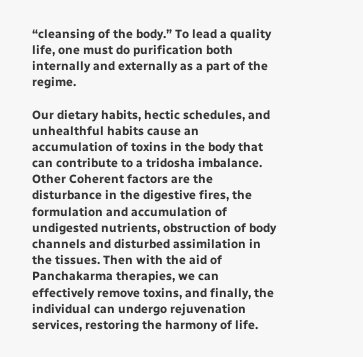“cleansing of the body.” To lead a quality life, one must do purification both internally and externally as a part of the regime.

Our dietary habits, hectic schedules, and unhealthful habits cause an accumulation of toxins in the body that can contribute to a tridosha imbalance. Other Coherent factors are the disturbance in the digestive fires, the formulation and accumulation of undigested nutrients, obstruction of body channels and disturbed assimilation in the tissues. Then with the aid of Panchakarma therapies, we can effectively remove toxins, and finally, the individual can undergo rejuvenation services, restoring the harmony of life.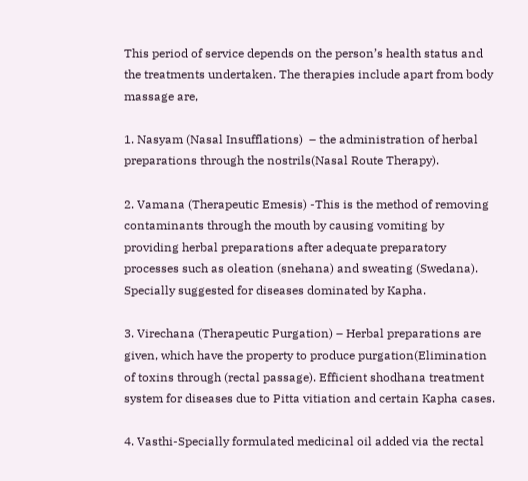This period of service depends on the person’s health status and the treatments undertaken. The therapies include apart from body massage are,

1. Nasyam (Nasal Insufflations)  – the administration of herbal preparations through the nostrils(Nasal Route Therapy).

2. Vamana (Therapeutic Emesis) -This is the method of removing contaminants through the mouth by causing vomiting by providing herbal preparations after adequate preparatory processes such as oleation (snehana) and sweating (Swedana). Specially suggested for diseases dominated by Kapha.

3. Virechana (Therapeutic Purgation) – Herbal preparations are given, which have the property to produce purgation(Elimination of toxins through (rectal passage). Efficient shodhana treatment system for diseases due to Pitta vitiation and certain Kapha cases.

4. Vasthi-Specially formulated medicinal oil added via the rectal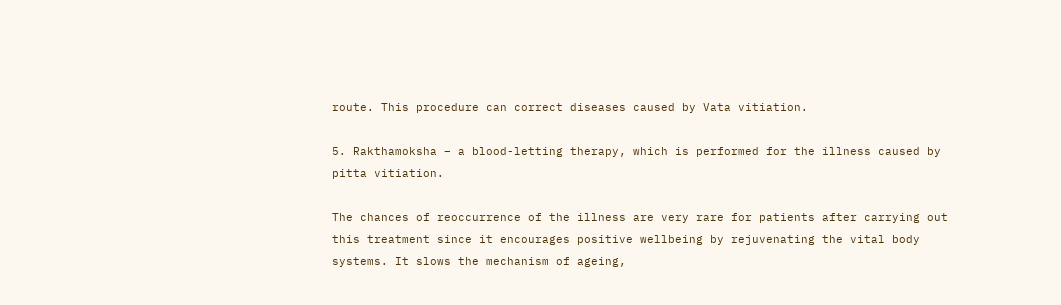route. This procedure can correct diseases caused by Vata vitiation.

5. Rakthamoksha – a blood-letting therapy, which is performed for the illness caused by pitta vitiation.

The chances of reoccurrence of the illness are very rare for patients after carrying out this treatment since it encourages positive wellbeing by rejuvenating the vital body systems. It slows the mechanism of ageing,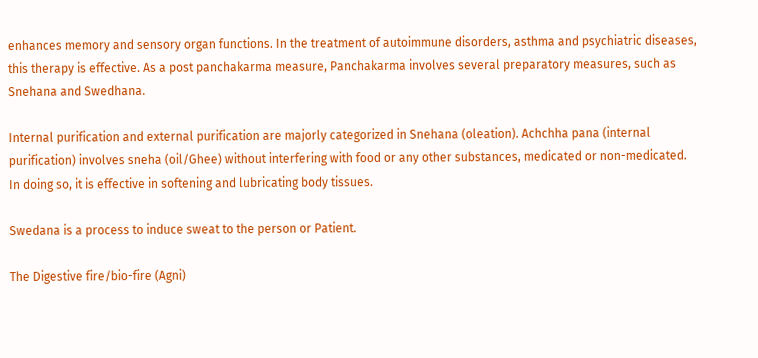enhances memory and sensory organ functions. In the treatment of autoimmune disorders, asthma and psychiatric diseases, this therapy is effective. As a post panchakarma measure, Panchakarma involves several preparatory measures, such as Snehana and Swedhana.

Internal purification and external purification are majorly categorized in Snehana (oleation). Achchha pana (internal purification) involves sneha (oil/Ghee) without interfering with food or any other substances, medicated or non-medicated. In doing so, it is effective in softening and lubricating body tissues.

Swedana is a process to induce sweat to the person or Patient.

The Digestive fire/bio-fire (Agni)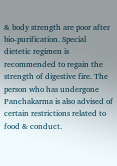& body strength are poor after bio-purification. Special dietetic regimen is recommended to regain the strength of digestive fire. The person who has undergone Panchakarma is also advised of certain restrictions related to food & conduct.